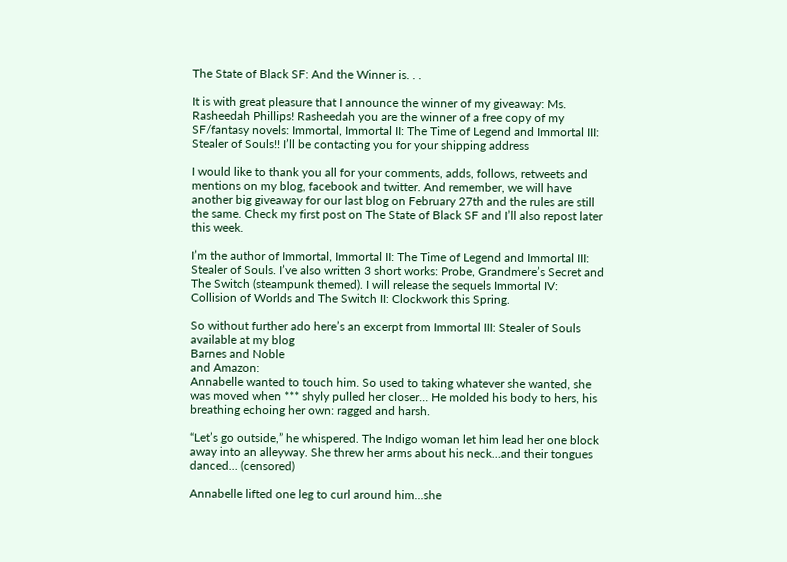The State of Black SF: And the Winner is. . .

It is with great pleasure that I announce the winner of my giveaway: Ms. Rasheedah Phillips! Rasheedah you are the winner of a free copy of my SF/fantasy novels: Immortal, Immortal II: The Time of Legend and Immortal III: Stealer of Souls!! I’ll be contacting you for your shipping address

I would like to thank you all for your comments, adds, follows, retweets and mentions on my blog, facebook and twitter. And remember, we will have another big giveaway for our last blog on February 27th and the rules are still the same. Check my first post on The State of Black SF and I’ll also repost later this week.

I’m the author of Immortal, Immortal II: The Time of Legend and Immortal III: Stealer of Souls. I’ve also written 3 short works: Probe, Grandmere’s Secret and The Switch (steampunk themed). I will release the sequels Immortal IV: Collision of Worlds and The Switch II: Clockwork this Spring.

So without further ado here’s an excerpt from Immortal III: Stealer of Souls available at my blog
Barnes and Noble
and Amazon:
Annabelle wanted to touch him. So used to taking whatever she wanted, she was moved when *** shyly pulled her closer… He molded his body to hers, his breathing echoing her own: ragged and harsh.

“Let’s go outside,” he whispered. The Indigo woman let him lead her one block away into an alleyway. She threw her arms about his neck…and their tongues danced… (censored)

Annabelle lifted one leg to curl around him…she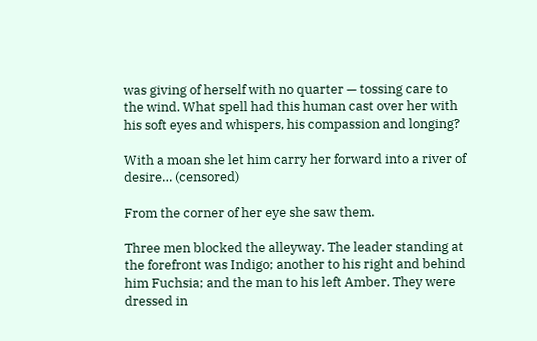was giving of herself with no quarter — tossing care to the wind. What spell had this human cast over her with his soft eyes and whispers, his compassion and longing?

With a moan she let him carry her forward into a river of desire… (censored)

From the corner of her eye she saw them.

Three men blocked the alleyway. The leader standing at the forefront was Indigo; another to his right and behind him Fuchsia; and the man to his left Amber. They were dressed in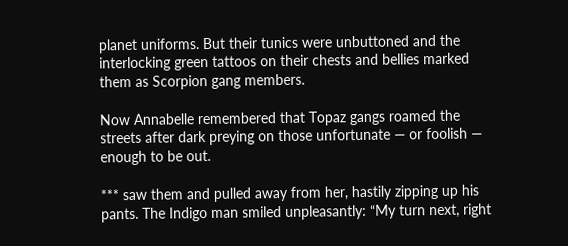planet uniforms. But their tunics were unbuttoned and the interlocking green tattoos on their chests and bellies marked them as Scorpion gang members.

Now Annabelle remembered that Topaz gangs roamed the streets after dark preying on those unfortunate — or foolish — enough to be out.

*** saw them and pulled away from her, hastily zipping up his pants. The Indigo man smiled unpleasantly: “My turn next, right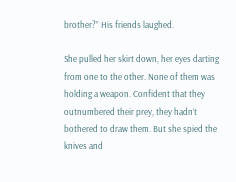brother?” His friends laughed.

She pulled her skirt down, her eyes darting from one to the other. None of them was holding a weapon. Confident that they outnumbered their prey, they hadn’t bothered to draw them. But she spied the knives and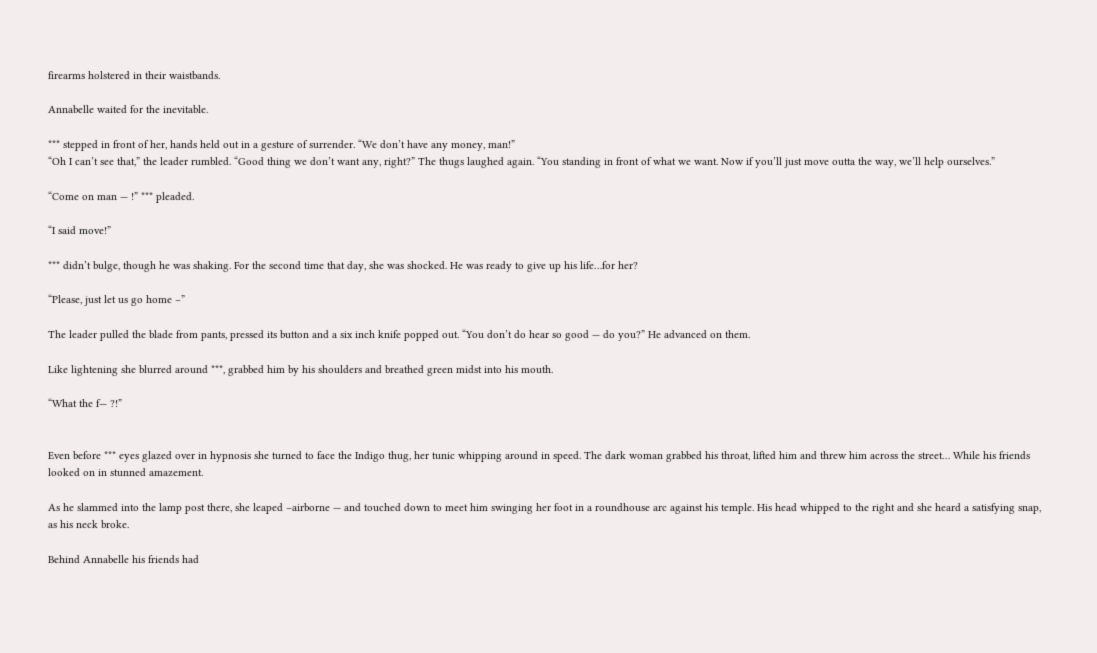firearms holstered in their waistbands.

Annabelle waited for the inevitable.

*** stepped in front of her, hands held out in a gesture of surrender. “We don’t have any money, man!”
“Oh I can’t see that,” the leader rumbled. “Good thing we don’t want any, right?” The thugs laughed again. “You standing in front of what we want. Now if you’ll just move outta the way, we’ll help ourselves.”

“Come on man — !” *** pleaded.

“I said move!”

*** didn’t bulge, though he was shaking. For the second time that day, she was shocked. He was ready to give up his life…for her?

“Please, just let us go home –”

The leader pulled the blade from pants, pressed its button and a six inch knife popped out. “You don’t do hear so good — do you?” He advanced on them.

Like lightening she blurred around ***, grabbed him by his shoulders and breathed green midst into his mouth.

“What the f— ?!”


Even before *** eyes glazed over in hypnosis she turned to face the Indigo thug, her tunic whipping around in speed. The dark woman grabbed his throat, lifted him and threw him across the street… While his friends looked on in stunned amazement.

As he slammed into the lamp post there, she leaped –airborne — and touched down to meet him swinging her foot in a roundhouse arc against his temple. His head whipped to the right and she heard a satisfying snap, as his neck broke.

Behind Annabelle his friends had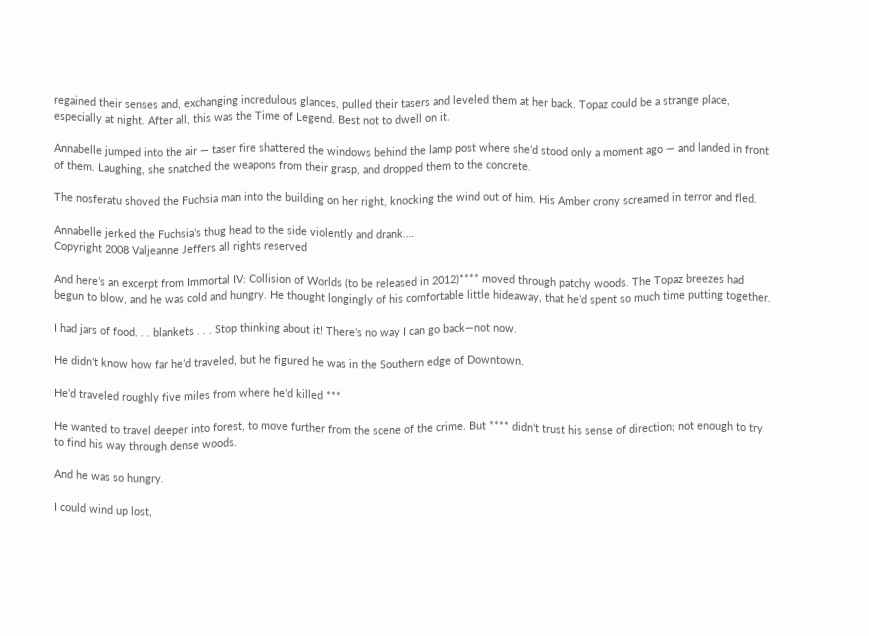regained their senses and, exchanging incredulous glances, pulled their tasers and leveled them at her back. Topaz could be a strange place, especially at night. After all, this was the Time of Legend. Best not to dwell on it.

Annabelle jumped into the air — taser fire shattered the windows behind the lamp post where she’d stood only a moment ago — and landed in front of them. Laughing, she snatched the weapons from their grasp, and dropped them to the concrete.

The nosferatu shoved the Fuchsia man into the building on her right, knocking the wind out of him. His Amber crony screamed in terror and fled.

Annabelle jerked the Fuchsia’s thug head to the side violently and drank….
Copyright 2008 Valjeanne Jeffers all rights reserved

And here’s an excerpt from Immortal IV: Collision of Worlds (to be released in 2012)**** moved through patchy woods. The Topaz breezes had begun to blow, and he was cold and hungry. He thought longingly of his comfortable little hideaway, that he’d spent so much time putting together.

I had jars of food. . . blankets . . . Stop thinking about it! There’s no way I can go back—not now.

He didn’t know how far he’d traveled, but he figured he was in the Southern edge of Downtown.

He’d traveled roughly five miles from where he’d killed ***

He wanted to travel deeper into forest, to move further from the scene of the crime. But **** didn’t trust his sense of direction; not enough to try to find his way through dense woods.

And he was so hungry.

I could wind up lost,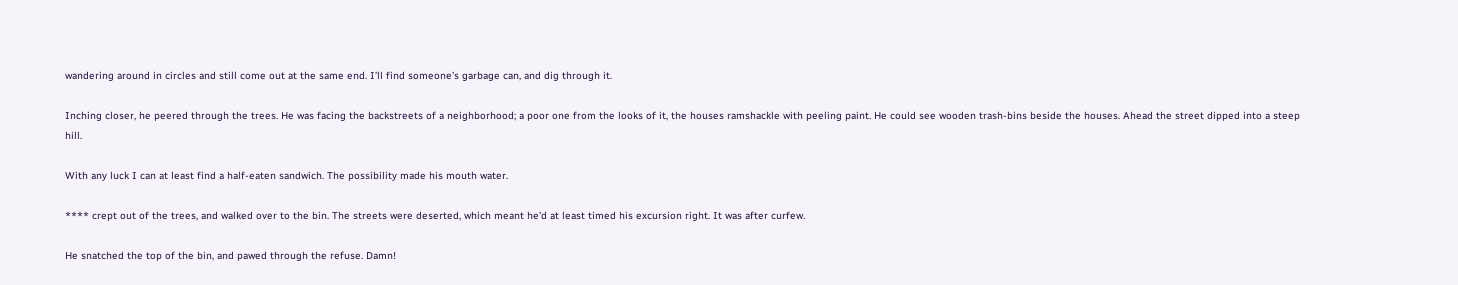wandering around in circles and still come out at the same end. I’ll find someone’s garbage can, and dig through it.

Inching closer, he peered through the trees. He was facing the backstreets of a neighborhood; a poor one from the looks of it, the houses ramshackle with peeling paint. He could see wooden trash-bins beside the houses. Ahead the street dipped into a steep hill.

With any luck I can at least find a half-eaten sandwich. The possibility made his mouth water.

**** crept out of the trees, and walked over to the bin. The streets were deserted, which meant he’d at least timed his excursion right. It was after curfew.

He snatched the top of the bin, and pawed through the refuse. Damn!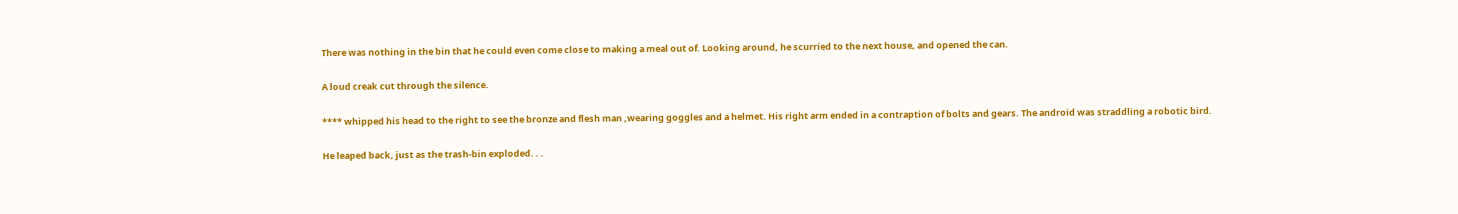There was nothing in the bin that he could even come close to making a meal out of. Looking around, he scurried to the next house, and opened the can.

A loud creak cut through the silence.

**** whipped his head to the right to see the bronze and flesh man ,wearing goggles and a helmet. His right arm ended in a contraption of bolts and gears. The android was straddling a robotic bird.

He leaped back, just as the trash-bin exploded. . .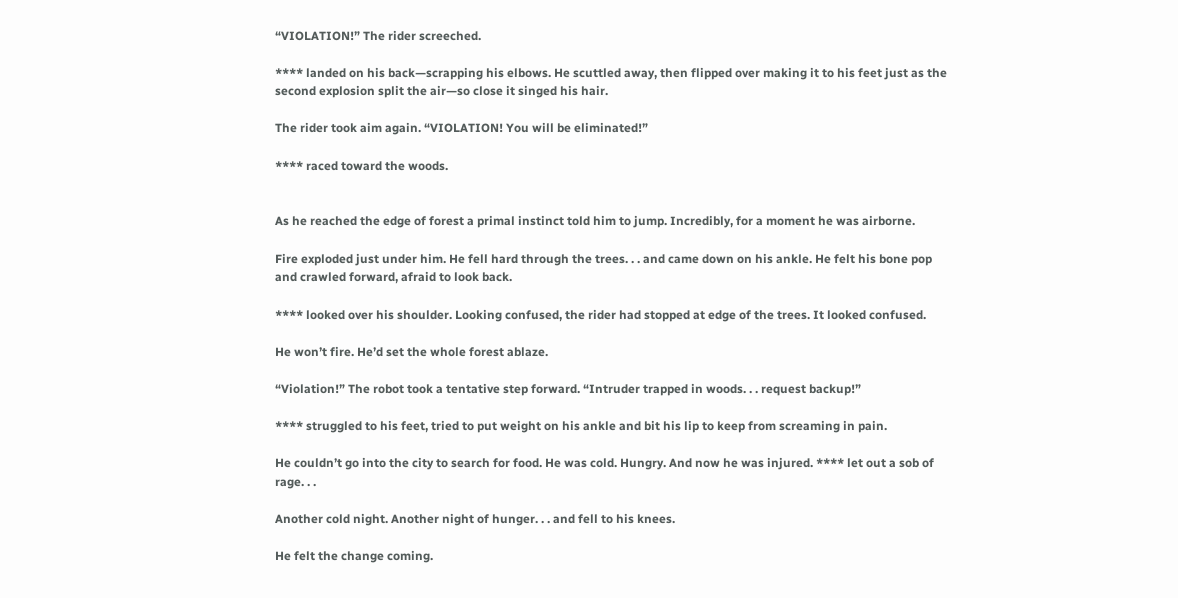“VIOLATION!” The rider screeched.

**** landed on his back—scrapping his elbows. He scuttled away, then flipped over making it to his feet just as the second explosion split the air—so close it singed his hair.

The rider took aim again. “VIOLATION! You will be eliminated!”

**** raced toward the woods.


As he reached the edge of forest a primal instinct told him to jump. Incredibly, for a moment he was airborne.

Fire exploded just under him. He fell hard through the trees. . . and came down on his ankle. He felt his bone pop and crawled forward, afraid to look back.

**** looked over his shoulder. Looking confused, the rider had stopped at edge of the trees. It looked confused.

He won’t fire. He’d set the whole forest ablaze.

“Violation!” The robot took a tentative step forward. “Intruder trapped in woods. . . request backup!”

**** struggled to his feet, tried to put weight on his ankle and bit his lip to keep from screaming in pain.

He couldn’t go into the city to search for food. He was cold. Hungry. And now he was injured. **** let out a sob of rage. . .

Another cold night. Another night of hunger. . . and fell to his knees.

He felt the change coming.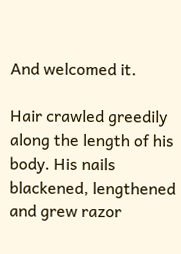And welcomed it.

Hair crawled greedily along the length of his body. His nails blackened, lengthened and grew razor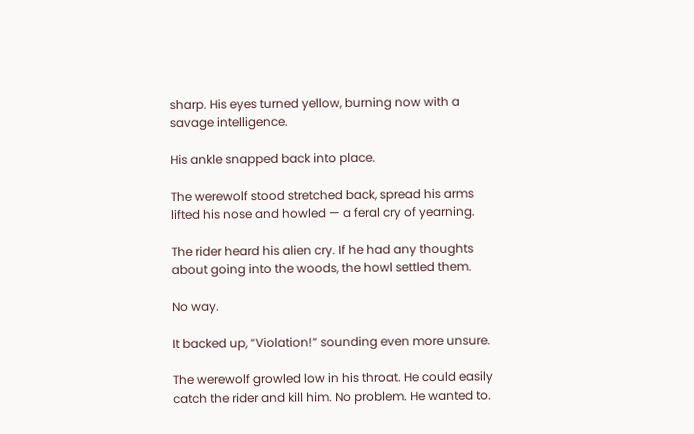sharp. His eyes turned yellow, burning now with a savage intelligence.

His ankle snapped back into place.

The werewolf stood stretched back, spread his arms lifted his nose and howled — a feral cry of yearning.

The rider heard his alien cry. If he had any thoughts about going into the woods, the howl settled them.

No way.

It backed up, “Violation!” sounding even more unsure.

The werewolf growled low in his throat. He could easily catch the rider and kill him. No problem. He wanted to.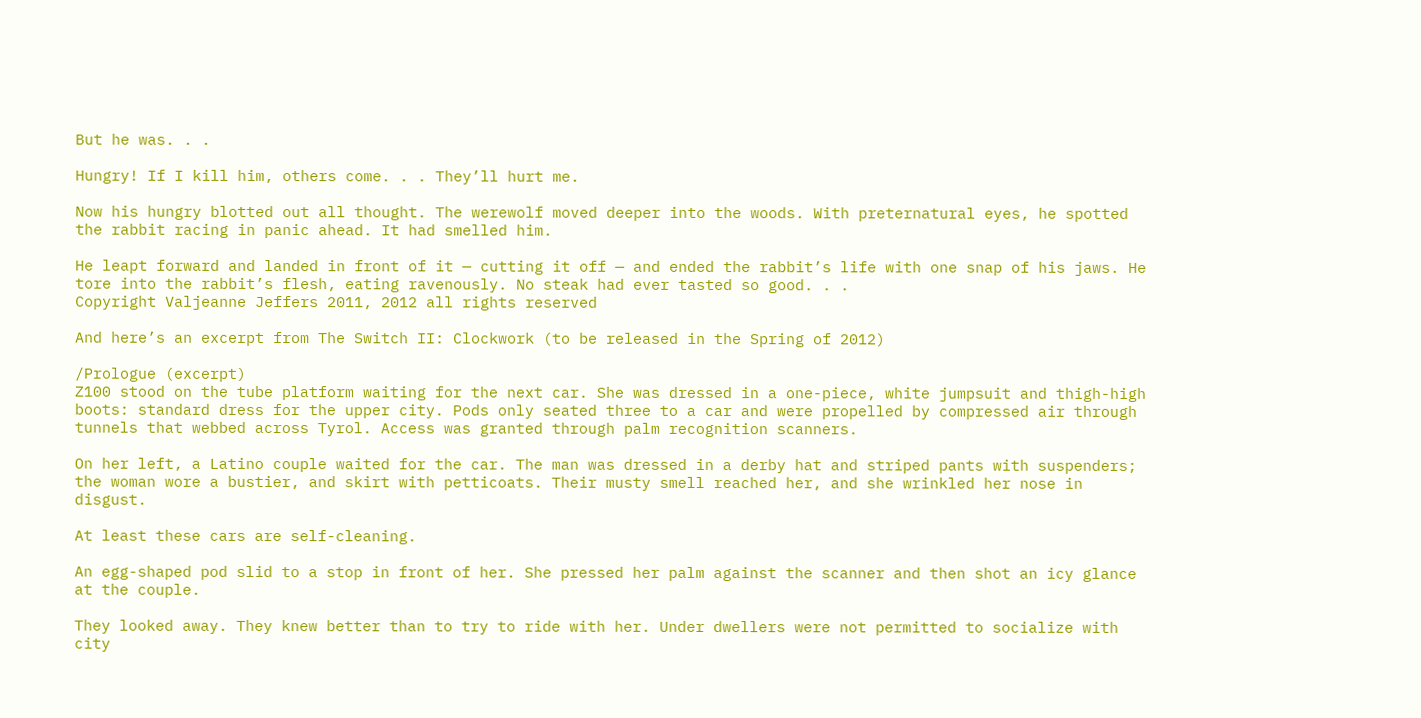But he was. . .

Hungry! If I kill him, others come. . . They’ll hurt me.

Now his hungry blotted out all thought. The werewolf moved deeper into the woods. With preternatural eyes, he spotted the rabbit racing in panic ahead. It had smelled him.

He leapt forward and landed in front of it — cutting it off — and ended the rabbit’s life with one snap of his jaws. He tore into the rabbit’s flesh, eating ravenously. No steak had ever tasted so good. . .
Copyright Valjeanne Jeffers 2011, 2012 all rights reserved

And here’s an excerpt from The Switch II: Clockwork (to be released in the Spring of 2012)

/Prologue (excerpt)
Z100 stood on the tube platform waiting for the next car. She was dressed in a one-piece, white jumpsuit and thigh-high boots: standard dress for the upper city. Pods only seated three to a car and were propelled by compressed air through tunnels that webbed across Tyrol. Access was granted through palm recognition scanners.

On her left, a Latino couple waited for the car. The man was dressed in a derby hat and striped pants with suspenders; the woman wore a bustier, and skirt with petticoats. Their musty smell reached her, and she wrinkled her nose in disgust.

At least these cars are self-cleaning.

An egg-shaped pod slid to a stop in front of her. She pressed her palm against the scanner and then shot an icy glance at the couple.

They looked away. They knew better than to try to ride with her. Under dwellers were not permitted to socialize with city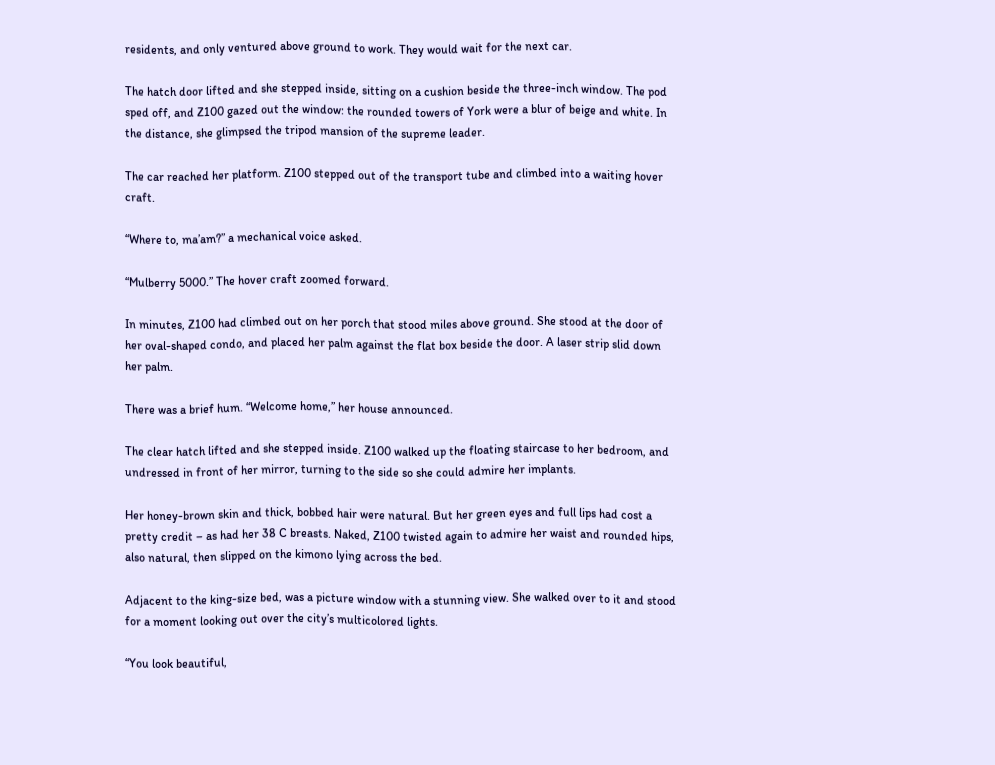residents, and only ventured above ground to work. They would wait for the next car.

The hatch door lifted and she stepped inside, sitting on a cushion beside the three-inch window. The pod sped off, and Z100 gazed out the window: the rounded towers of York were a blur of beige and white. In the distance, she glimpsed the tripod mansion of the supreme leader.

The car reached her platform. Z100 stepped out of the transport tube and climbed into a waiting hover craft.

“Where to, ma’am?” a mechanical voice asked.

“Mulberry 5000.” The hover craft zoomed forward.

In minutes, Z100 had climbed out on her porch that stood miles above ground. She stood at the door of her oval-shaped condo, and placed her palm against the flat box beside the door. A laser strip slid down her palm.

There was a brief hum. “Welcome home,” her house announced.

The clear hatch lifted and she stepped inside. Z100 walked up the floating staircase to her bedroom, and undressed in front of her mirror, turning to the side so she could admire her implants.

Her honey-brown skin and thick, bobbed hair were natural. But her green eyes and full lips had cost a pretty credit – as had her 38 C breasts. Naked, Z100 twisted again to admire her waist and rounded hips, also natural, then slipped on the kimono lying across the bed.

Adjacent to the king-size bed, was a picture window with a stunning view. She walked over to it and stood for a moment looking out over the city’s multicolored lights.

“You look beautiful,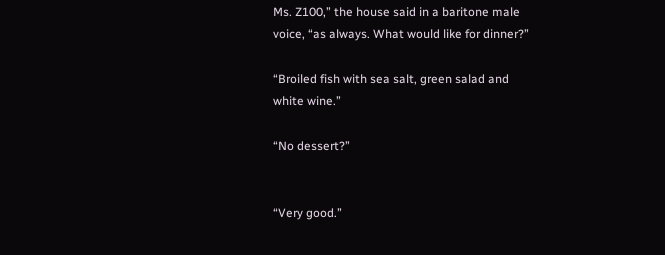Ms. Z100,” the house said in a baritone male voice, “as always. What would like for dinner?”

“Broiled fish with sea salt, green salad and white wine.”

“No dessert?”


“Very good.”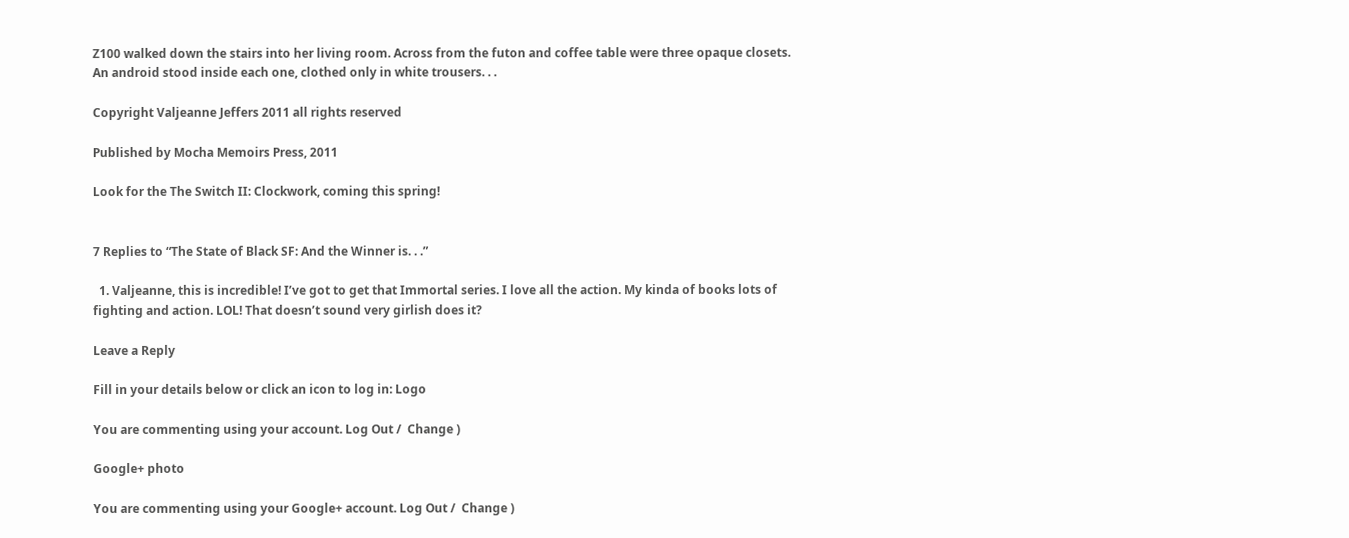Z100 walked down the stairs into her living room. Across from the futon and coffee table were three opaque closets. An android stood inside each one, clothed only in white trousers. . .

Copyright Valjeanne Jeffers 2011 all rights reserved

Published by Mocha Memoirs Press, 2011

Look for the The Switch II: Clockwork, coming this spring!


7 Replies to “The State of Black SF: And the Winner is. . .”

  1. Valjeanne, this is incredible! I’ve got to get that Immortal series. I love all the action. My kinda of books lots of fighting and action. LOL! That doesn’t sound very girlish does it?

Leave a Reply

Fill in your details below or click an icon to log in: Logo

You are commenting using your account. Log Out /  Change )

Google+ photo

You are commenting using your Google+ account. Log Out /  Change )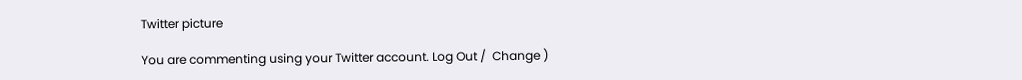Twitter picture

You are commenting using your Twitter account. Log Out /  Change )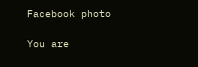Facebook photo

You are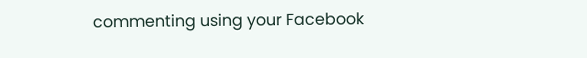commenting using your Facebook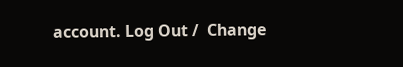account. Log Out /  Change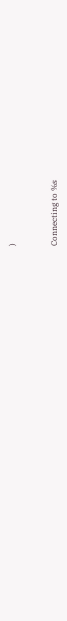)


Connecting to %s